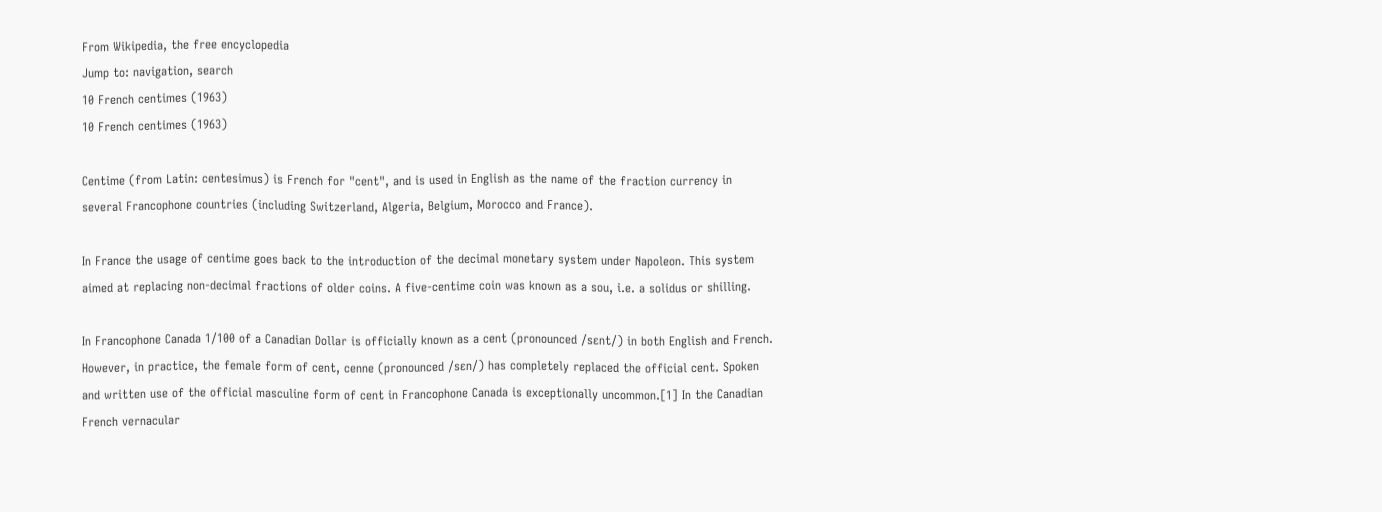From Wikipedia, the free encyclopedia
Jump to: navigation, search
10 French centimes (1963)
10 French centimes (1963)

Centime (from Latin: centesimus) is French for "cent", and is used in English as the name of the fraction currency in several Francophone countries (including Switzerland, Algeria, Belgium, Morocco and France).

In France the usage of centime goes back to the introduction of the decimal monetary system under Napoleon. This system aimed at replacing non-decimal fractions of older coins. A five-centime coin was known as a sou, i.e. a solidus or shilling.

In Francophone Canada 1/100 of a Canadian Dollar is officially known as a cent (pronounced /sɛnt/) in both English and French. However, in practice, the female form of cent, cenne (pronounced /sɛn/) has completely replaced the official cent. Spoken and written use of the official masculine form of cent in Francophone Canada is exceptionally uncommon.[1] In the Canadian French vernacular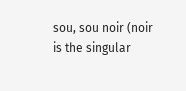sou, sou noir (noir is the singular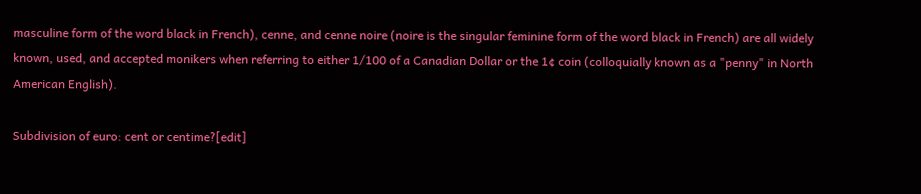masculine form of the word black in French), cenne, and cenne noire (noire is the singular feminine form of the word black in French) are all widely known, used, and accepted monikers when referring to either 1/100 of a Canadian Dollar or the 1¢ coin (colloquially known as a "penny" in North American English).

Subdivision of euro: cent or centime?[edit]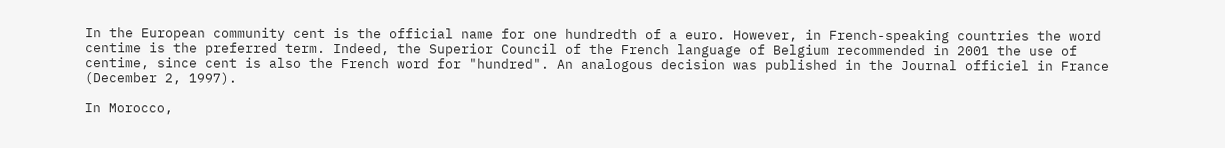In the European community cent is the official name for one hundredth of a euro. However, in French-speaking countries the word centime is the preferred term. Indeed, the Superior Council of the French language of Belgium recommended in 2001 the use of centime, since cent is also the French word for "hundred". An analogous decision was published in the Journal officiel in France (December 2, 1997).

In Morocco,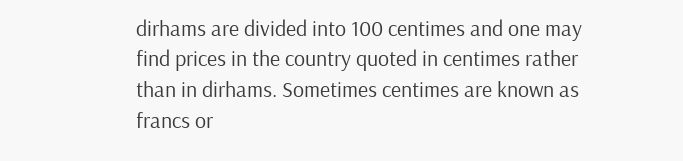dirhams are divided into 100 centimes and one may find prices in the country quoted in centimes rather than in dirhams. Sometimes centimes are known as francs or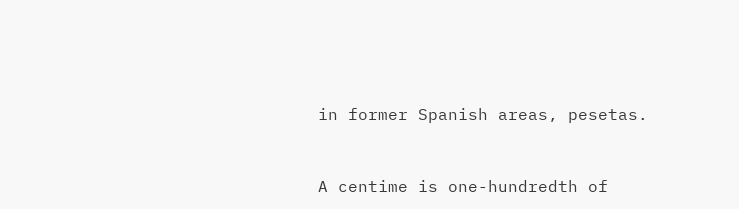in former Spanish areas, pesetas.


A centime is one-hundredth of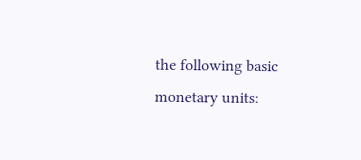the following basic monetary units: